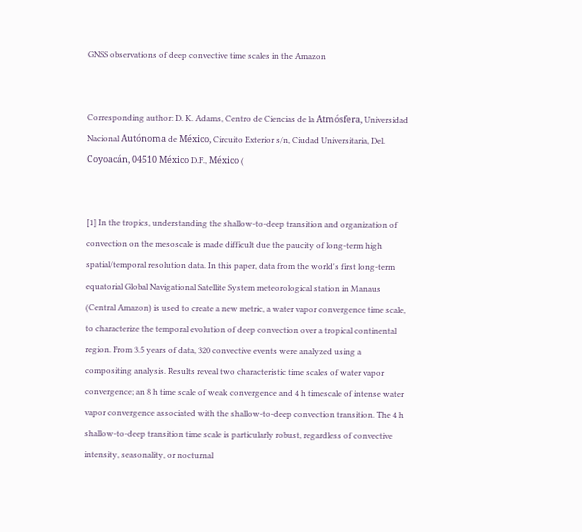GNSS observations of deep convective time scales in the Amazon


Corresponding author: D. K. Adams, Centro de Ciencias de la Atmósfera, Universidad Nacional Autónoma de México, Circuito Exterior s/n, Ciudad Universitaria, Del. Coyoacán, 04510 México D.F., México (


[1] In the tropics, understanding the shallow-to-deep transition and organization of convection on the mesoscale is made difficult due the paucity of long-term high spatial/temporal resolution data. In this paper, data from the world's first long-term equatorial Global Navigational Satellite System meteorological station in Manaus (Central Amazon) is used to create a new metric, a water vapor convergence time scale, to characterize the temporal evolution of deep convection over a tropical continental region. From 3.5 years of data, 320 convective events were analyzed using a compositing analysis. Results reveal two characteristic time scales of water vapor convergence; an 8 h time scale of weak convergence and 4 h timescale of intense water vapor convergence associated with the shallow-to-deep convection transition. The 4 h shallow-to-deep transition time scale is particularly robust, regardless of convective intensity, seasonality, or nocturnal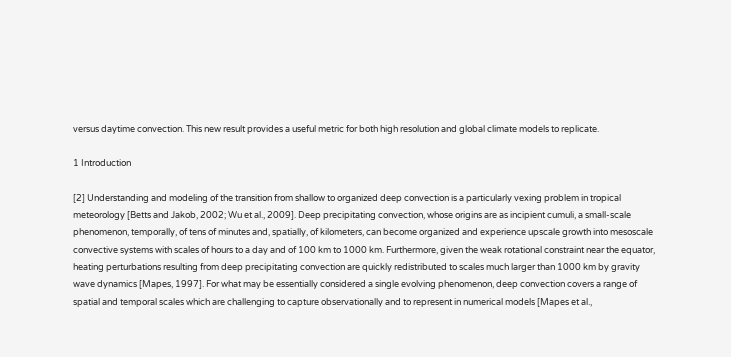versus daytime convection. This new result provides a useful metric for both high resolution and global climate models to replicate.

1 Introduction

[2] Understanding and modeling of the transition from shallow to organized deep convection is a particularly vexing problem in tropical meteorology [Betts and Jakob, 2002; Wu et al., 2009]. Deep precipitating convection, whose origins are as incipient cumuli, a small-scale phenomenon, temporally, of tens of minutes and, spatially, of kilometers, can become organized and experience upscale growth into mesoscale convective systems with scales of hours to a day and of 100 km to 1000 km. Furthermore, given the weak rotational constraint near the equator, heating perturbations resulting from deep precipitating convection are quickly redistributed to scales much larger than 1000 km by gravity wave dynamics [Mapes, 1997]. For what may be essentially considered a single evolving phenomenon, deep convection covers a range of spatial and temporal scales which are challenging to capture observationally and to represent in numerical models [Mapes et al.,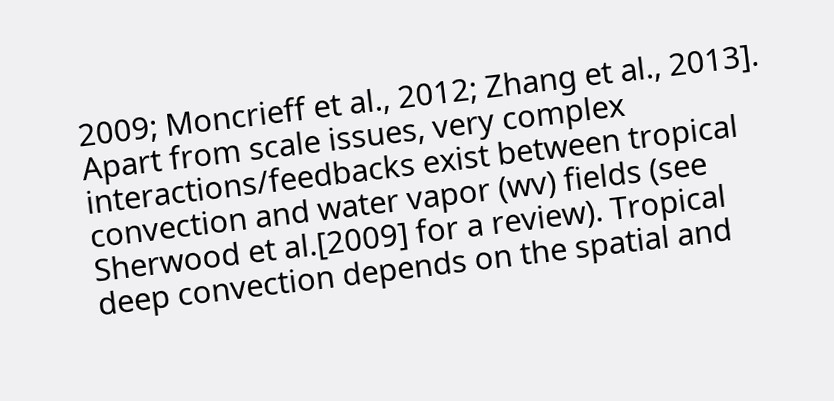2009; Moncrieff et al., 2012; Zhang et al., 2013]. Apart from scale issues, very complex interactions/feedbacks exist between tropical convection and water vapor (wv) fields (see Sherwood et al.[2009] for a review). Tropical deep convection depends on the spatial and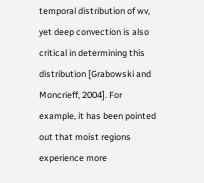temporal distribution of wv, yet deep convection is also critical in determining this distribution [Grabowski and Moncrieff, 2004]. For example, it has been pointed out that moist regions experience more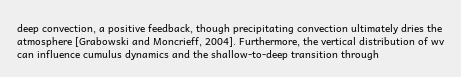deep convection, a positive feedback, though precipitating convection ultimately dries the atmosphere [Grabowski and Moncrieff, 2004]. Furthermore, the vertical distribution of wv can influence cumulus dynamics and the shallow-to-deep transition through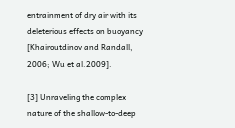entrainment of dry air with its deleterious effects on buoyancy [Khairoutdinov and Randall, 2006; Wu et al.2009].

[3] Unraveling the complex nature of the shallow-to-deep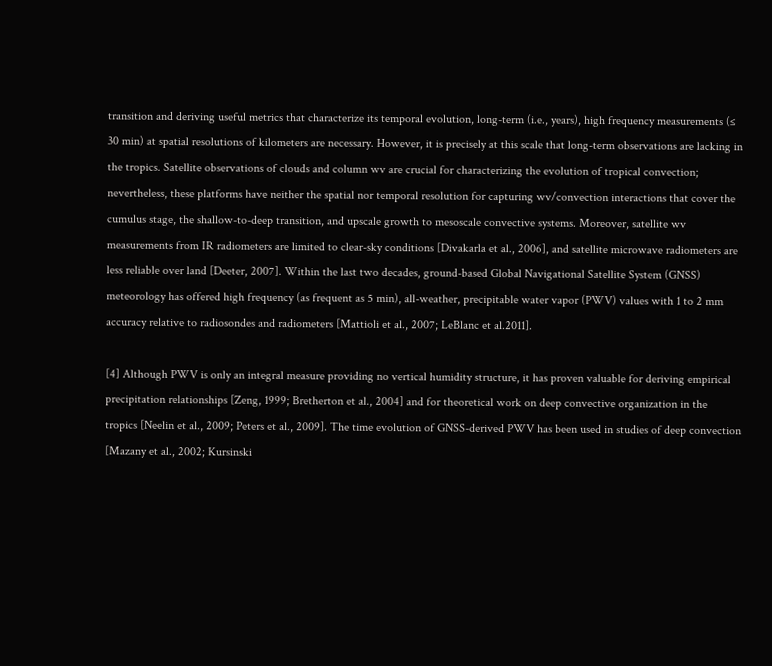transition and deriving useful metrics that characterize its temporal evolution, long-term (i.e., years), high frequency measurements (≤ 30 min) at spatial resolutions of kilometers are necessary. However, it is precisely at this scale that long-term observations are lacking in the tropics. Satellite observations of clouds and column wv are crucial for characterizing the evolution of tropical convection; nevertheless, these platforms have neither the spatial nor temporal resolution for capturing wv/convection interactions that cover the cumulus stage, the shallow-to-deep transition, and upscale growth to mesoscale convective systems. Moreover, satellite wv measurements from IR radiometers are limited to clear-sky conditions [Divakarla et al., 2006], and satellite microwave radiometers are less reliable over land [Deeter, 2007]. Within the last two decades, ground-based Global Navigational Satellite System (GNSS) meteorology has offered high frequency (as frequent as 5 min), all-weather, precipitable water vapor (PWV) values with 1 to 2 mm accuracy relative to radiosondes and radiometers [Mattioli et al., 2007; LeBlanc et al.2011].

[4] Although PWV is only an integral measure providing no vertical humidity structure, it has proven valuable for deriving empirical precipitation relationships [Zeng, 1999; Bretherton et al., 2004] and for theoretical work on deep convective organization in the tropics [Neelin et al., 2009; Peters et al., 2009]. The time evolution of GNSS-derived PWV has been used in studies of deep convection [Mazany et al., 2002; Kursinski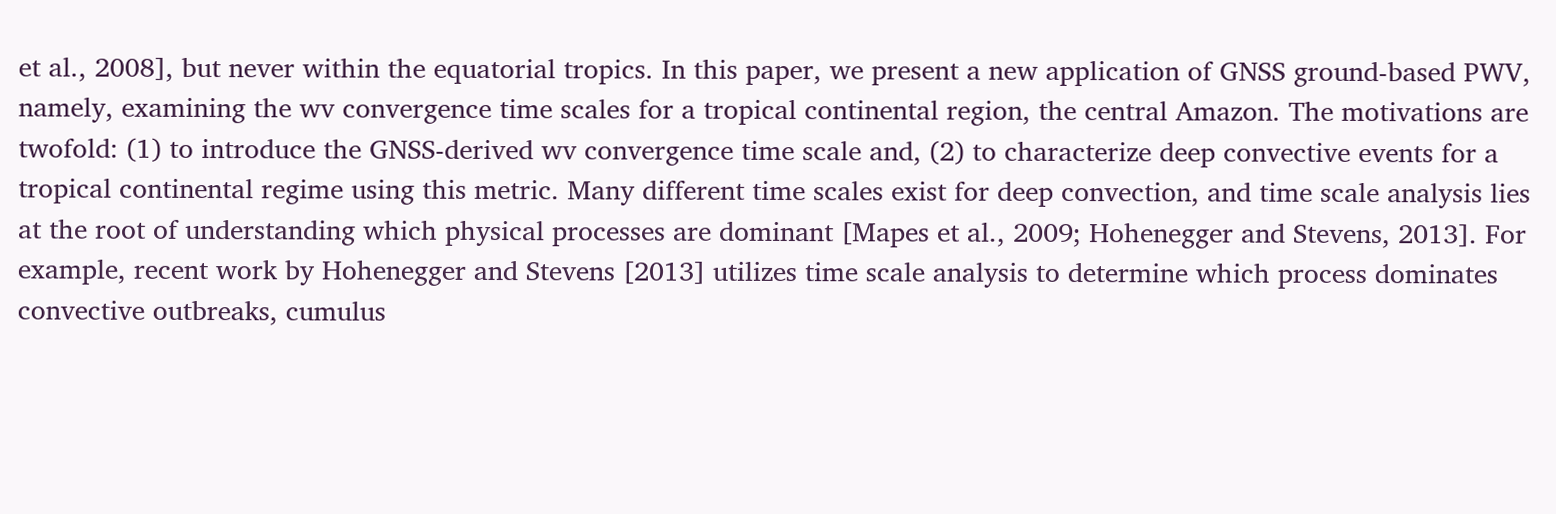et al., 2008], but never within the equatorial tropics. In this paper, we present a new application of GNSS ground-based PWV, namely, examining the wv convergence time scales for a tropical continental region, the central Amazon. The motivations are twofold: (1) to introduce the GNSS-derived wv convergence time scale and, (2) to characterize deep convective events for a tropical continental regime using this metric. Many different time scales exist for deep convection, and time scale analysis lies at the root of understanding which physical processes are dominant [Mapes et al., 2009; Hohenegger and Stevens, 2013]. For example, recent work by Hohenegger and Stevens [2013] utilizes time scale analysis to determine which process dominates convective outbreaks, cumulus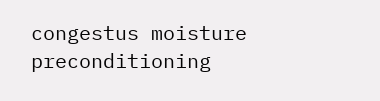congestus moisture preconditioning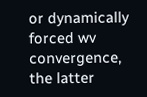or dynamically forced wv convergence, the latter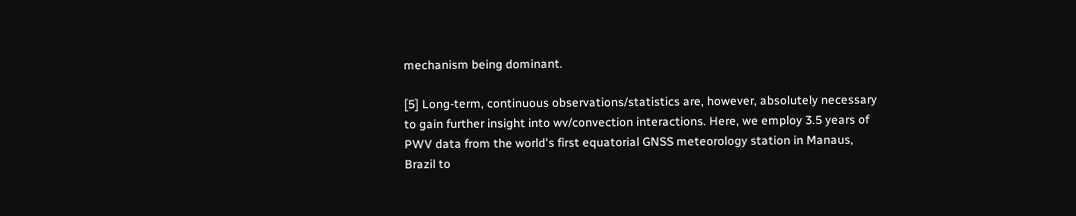mechanism being dominant.

[5] Long-term, continuous observations/statistics are, however, absolutely necessary to gain further insight into wv/convection interactions. Here, we employ 3.5 years of PWV data from the world's first equatorial GNSS meteorology station in Manaus, Brazil to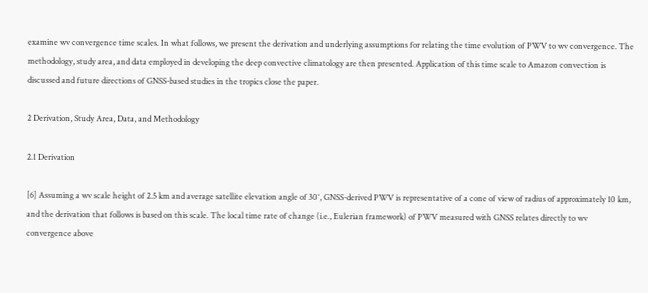examine wv convergence time scales. In what follows, we present the derivation and underlying assumptions for relating the time evolution of PWV to wv convergence. The methodology, study area, and data employed in developing the deep convective climatology are then presented. Application of this time scale to Amazon convection is discussed and future directions of GNSS-based studies in the tropics close the paper.

2 Derivation, Study Area, Data, and Methodology

2.1 Derivation

[6] Assuming a wv scale height of 2.5 km and average satellite elevation angle of 30°, GNSS-derived PWV is representative of a cone of view of radius of approximately 10 km, and the derivation that follows is based on this scale. The local time rate of change (i.e., Eulerian framework) of PWV measured with GNSS relates directly to wv convergence above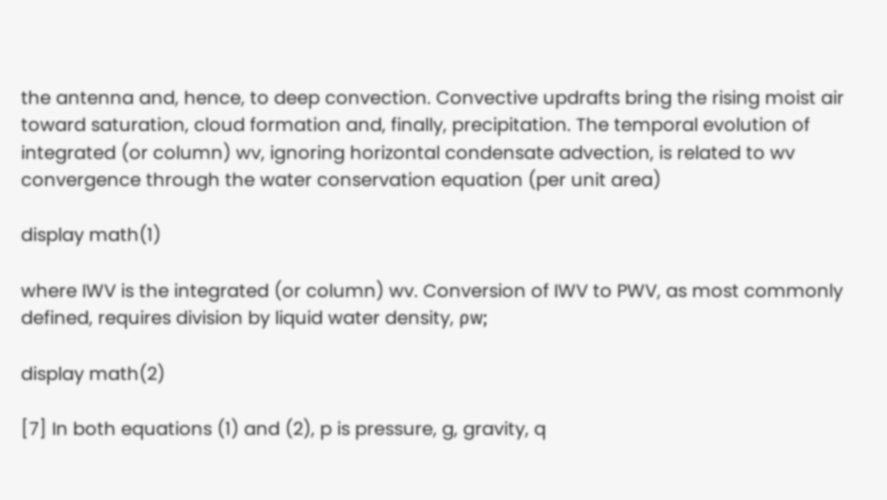the antenna and, hence, to deep convection. Convective updrafts bring the rising moist air toward saturation, cloud formation and, finally, precipitation. The temporal evolution of integrated (or column) wv, ignoring horizontal condensate advection, is related to wv convergence through the water conservation equation (per unit area)

display math(1)

where IWV is the integrated (or column) wv. Conversion of IWV to PWV, as most commonly defined, requires division by liquid water density, ρw;

display math(2)

[7] In both equations (1) and (2), p is pressure, g, gravity, q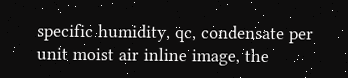specific humidity, qc, condensate per unit moist air inline image, the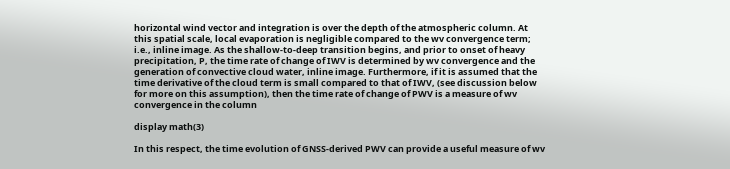horizontal wind vector and integration is over the depth of the atmospheric column. At this spatial scale, local evaporation is negligible compared to the wv convergence term; i.e., inline image. As the shallow-to-deep transition begins, and prior to onset of heavy precipitation, P, the time rate of change of IWV is determined by wv convergence and the generation of convective cloud water, inline image. Furthermore, if it is assumed that the time derivative of the cloud term is small compared to that of IWV, (see discussion below for more on this assumption), then the time rate of change of PWV is a measure of wv convergence in the column

display math(3)

In this respect, the time evolution of GNSS-derived PWV can provide a useful measure of wv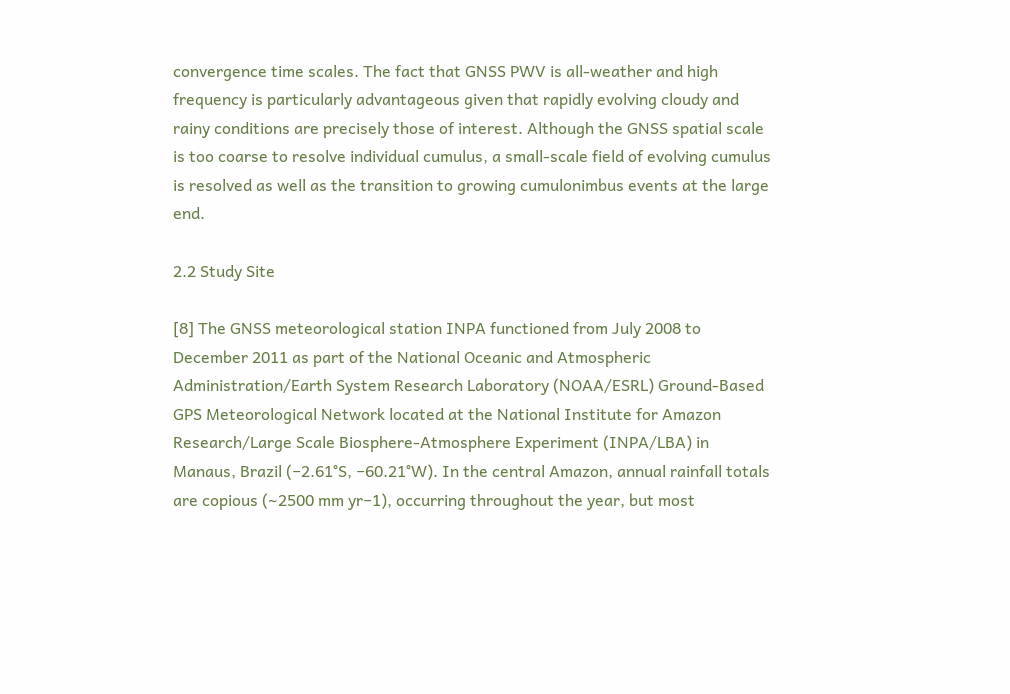convergence time scales. The fact that GNSS PWV is all-weather and high frequency is particularly advantageous given that rapidly evolving cloudy and rainy conditions are precisely those of interest. Although the GNSS spatial scale is too coarse to resolve individual cumulus, a small-scale field of evolving cumulus is resolved as well as the transition to growing cumulonimbus events at the large end.

2.2 Study Site

[8] The GNSS meteorological station INPA functioned from July 2008 to December 2011 as part of the National Oceanic and Atmospheric Administration/Earth System Research Laboratory (NOAA/ESRL) Ground-Based GPS Meteorological Network located at the National Institute for Amazon Research/Large Scale Biosphere-Atmosphere Experiment (INPA/LBA) in Manaus, Brazil (−2.61°S, −60.21°W). In the central Amazon, annual rainfall totals are copious (∼2500 mm yr−1), occurring throughout the year, but most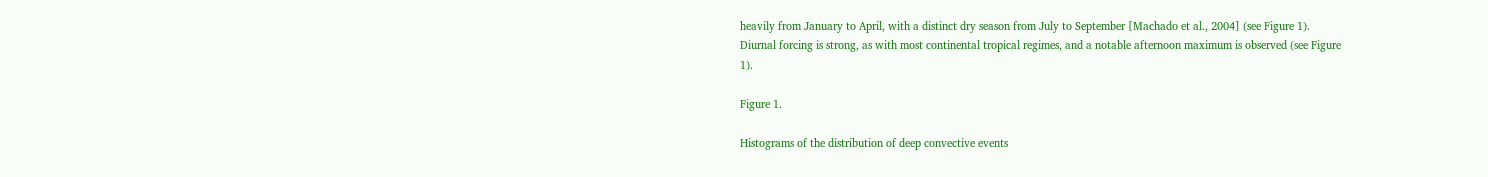heavily from January to April, with a distinct dry season from July to September [Machado et al., 2004] (see Figure 1). Diurnal forcing is strong, as with most continental tropical regimes, and a notable afternoon maximum is observed (see Figure 1).

Figure 1.

Histograms of the distribution of deep convective events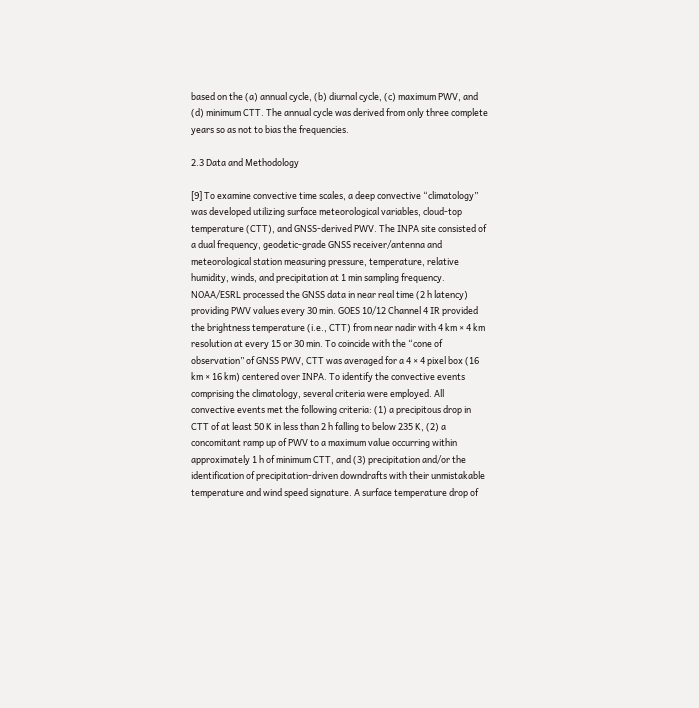based on the (a) annual cycle, (b) diurnal cycle, (c) maximum PWV, and (d) minimum CTT. The annual cycle was derived from only three complete years so as not to bias the frequencies.

2.3 Data and Methodology

[9] To examine convective time scales, a deep convective “climatology” was developed utilizing surface meteorological variables, cloud-top temperature (CTT), and GNSS-derived PWV. The INPA site consisted of a dual frequency, geodetic-grade GNSS receiver/antenna and meteorological station measuring pressure, temperature, relative humidity, winds, and precipitation at 1 min sampling frequency. NOAA/ESRL processed the GNSS data in near real time (2 h latency) providing PWV values every 30 min. GOES 10/12 Channel 4 IR provided the brightness temperature (i.e., CTT) from near nadir with 4 km × 4 km resolution at every 15 or 30 min. To coincide with the “cone of observation” of GNSS PWV, CTT was averaged for a 4 × 4 pixel box (16 km × 16 km) centered over INPA. To identify the convective events comprising the climatology, several criteria were employed. All convective events met the following criteria: (1) a precipitous drop in CTT of at least 50 K in less than 2 h falling to below 235 K, (2) a concomitant ramp up of PWV to a maximum value occurring within approximately 1 h of minimum CTT, and (3) precipitation and/or the identification of precipitation-driven downdrafts with their unmistakable temperature and wind speed signature. A surface temperature drop of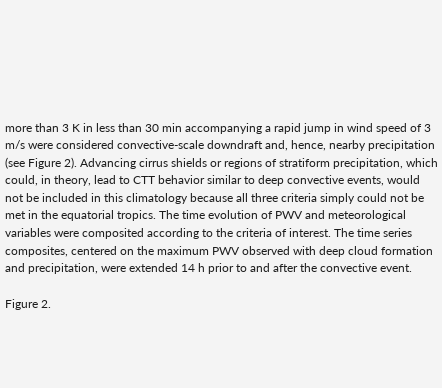more than 3 K in less than 30 min accompanying a rapid jump in wind speed of 3 m/s were considered convective-scale downdraft and, hence, nearby precipitation (see Figure 2). Advancing cirrus shields or regions of stratiform precipitation, which could, in theory, lead to CTT behavior similar to deep convective events, would not be included in this climatology because all three criteria simply could not be met in the equatorial tropics. The time evolution of PWV and meteorological variables were composited according to the criteria of interest. The time series composites, centered on the maximum PWV observed with deep cloud formation and precipitation, were extended 14 h prior to and after the convective event.

Figure 2.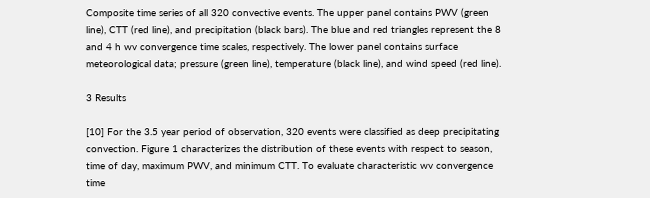Composite time series of all 320 convective events. The upper panel contains PWV (green line), CTT (red line), and precipitation (black bars). The blue and red triangles represent the 8 and 4 h wv convergence time scales, respectively. The lower panel contains surface meteorological data; pressure (green line), temperature (black line), and wind speed (red line).

3 Results

[10] For the 3.5 year period of observation, 320 events were classified as deep precipitating convection. Figure 1 characterizes the distribution of these events with respect to season, time of day, maximum PWV, and minimum CTT. To evaluate characteristic wv convergence time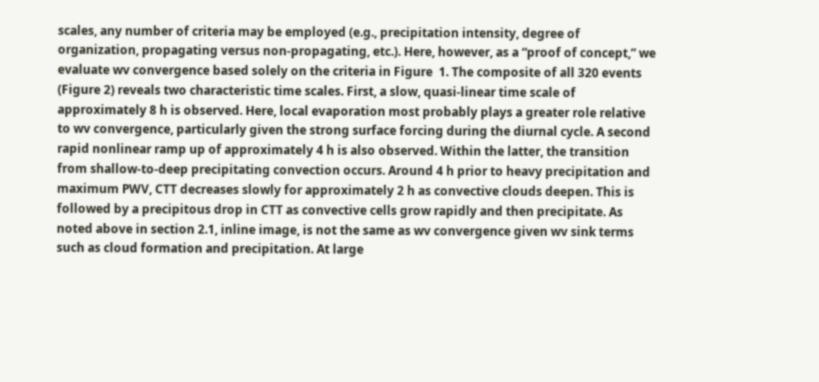scales, any number of criteria may be employed (e.g., precipitation intensity, degree of organization, propagating versus non-propagating, etc.). Here, however, as a “proof of concept,” we evaluate wv convergence based solely on the criteria in Figure  1. The composite of all 320 events (Figure 2) reveals two characteristic time scales. First, a slow, quasi-linear time scale of approximately 8 h is observed. Here, local evaporation most probably plays a greater role relative to wv convergence, particularly given the strong surface forcing during the diurnal cycle. A second rapid nonlinear ramp up of approximately 4 h is also observed. Within the latter, the transition from shallow-to-deep precipitating convection occurs. Around 4 h prior to heavy precipitation and maximum PWV, CTT decreases slowly for approximately 2 h as convective clouds deepen. This is followed by a precipitous drop in CTT as convective cells grow rapidly and then precipitate. As noted above in section 2.1, inline image, is not the same as wv convergence given wv sink terms such as cloud formation and precipitation. At large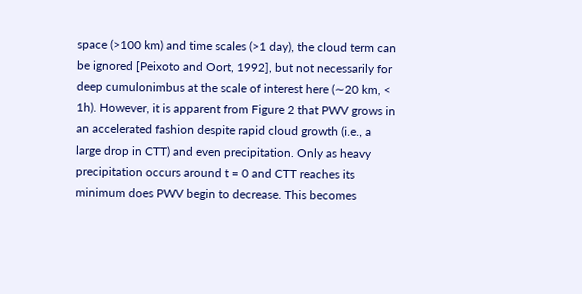space (>100 km) and time scales (>1 day), the cloud term can be ignored [Peixoto and Oort, 1992], but not necessarily for deep cumulonimbus at the scale of interest here (∼20 km, < 1h). However, it is apparent from Figure 2 that PWV grows in an accelerated fashion despite rapid cloud growth (i.e., a large drop in CTT) and even precipitation. Only as heavy precipitation occurs around t = 0 and CTT reaches its minimum does PWV begin to decrease. This becomes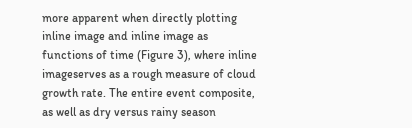more apparent when directly plotting inline image and inline image as functions of time (Figure 3), where inline imageserves as a rough measure of cloud growth rate. The entire event composite, as well as dry versus rainy season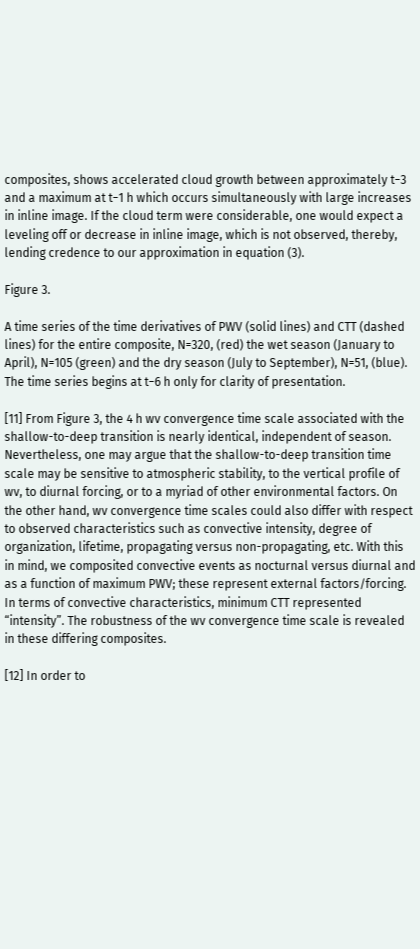composites, shows accelerated cloud growth between approximately t−3 and a maximum at t−1 h which occurs simultaneously with large increases in inline image. If the cloud term were considerable, one would expect a leveling off or decrease in inline image, which is not observed, thereby, lending credence to our approximation in equation (3).

Figure 3.

A time series of the time derivatives of PWV (solid lines) and CTT (dashed lines) for the entire composite, N=320, (red) the wet season (January to April), N=105 (green) and the dry season (July to September), N=51, (blue). The time series begins at t−6 h only for clarity of presentation.

[11] From Figure 3, the 4 h wv convergence time scale associated with the shallow-to-deep transition is nearly identical, independent of season. Nevertheless, one may argue that the shallow-to-deep transition time scale may be sensitive to atmospheric stability, to the vertical profile of wv, to diurnal forcing, or to a myriad of other environmental factors. On the other hand, wv convergence time scales could also differ with respect to observed characteristics such as convective intensity, degree of organization, lifetime, propagating versus non-propagating, etc. With this in mind, we composited convective events as nocturnal versus diurnal and as a function of maximum PWV; these represent external factors/forcing. In terms of convective characteristics, minimum CTT represented “intensity”. The robustness of the wv convergence time scale is revealed in these differing composites.

[12] In order to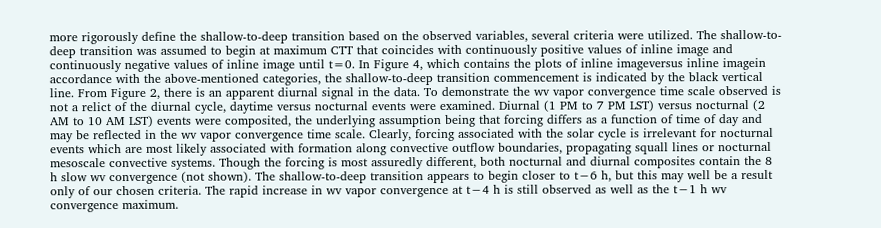more rigorously define the shallow-to-deep transition based on the observed variables, several criteria were utilized. The shallow-to-deep transition was assumed to begin at maximum CTT that coincides with continuously positive values of inline image and continuously negative values of inline image until t=0. In Figure 4, which contains the plots of inline imageversus inline imagein accordance with the above-mentioned categories, the shallow-to-deep transition commencement is indicated by the black vertical line. From Figure 2, there is an apparent diurnal signal in the data. To demonstrate the wv vapor convergence time scale observed is not a relict of the diurnal cycle, daytime versus nocturnal events were examined. Diurnal (1 PM to 7 PM LST) versus nocturnal (2 AM to 10 AM LST) events were composited, the underlying assumption being that forcing differs as a function of time of day and may be reflected in the wv vapor convergence time scale. Clearly, forcing associated with the solar cycle is irrelevant for nocturnal events which are most likely associated with formation along convective outflow boundaries, propagating squall lines or nocturnal mesoscale convective systems. Though the forcing is most assuredly different, both nocturnal and diurnal composites contain the 8 h slow wv convergence (not shown). The shallow-to-deep transition appears to begin closer to t−6 h, but this may well be a result only of our chosen criteria. The rapid increase in wv vapor convergence at t−4 h is still observed as well as the t−1 h wv convergence maximum.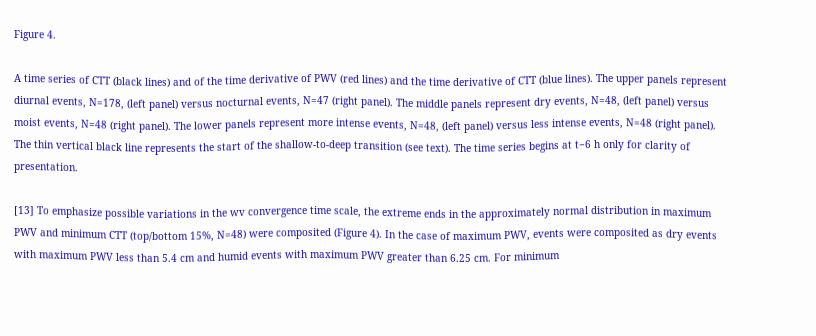Figure 4.

A time series of CTT (black lines) and of the time derivative of PWV (red lines) and the time derivative of CTT (blue lines). The upper panels represent diurnal events, N=178, (left panel) versus nocturnal events, N=47 (right panel). The middle panels represent dry events, N=48, (left panel) versus moist events, N=48 (right panel). The lower panels represent more intense events, N=48, (left panel) versus less intense events, N=48 (right panel). The thin vertical black line represents the start of the shallow-to-deep transition (see text). The time series begins at t−6 h only for clarity of presentation.

[13] To emphasize possible variations in the wv convergence time scale, the extreme ends in the approximately normal distribution in maximum PWV and minimum CTT (top/bottom 15%, N=48) were composited (Figure 4). In the case of maximum PWV, events were composited as dry events with maximum PWV less than 5.4 cm and humid events with maximum PWV greater than 6.25 cm. For minimum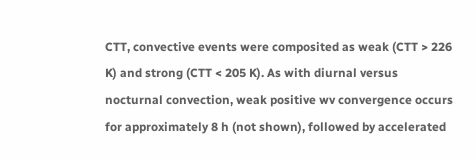CTT, convective events were composited as weak (CTT > 226 K) and strong (CTT < 205 K). As with diurnal versus nocturnal convection, weak positive wv convergence occurs for approximately 8 h (not shown), followed by accelerated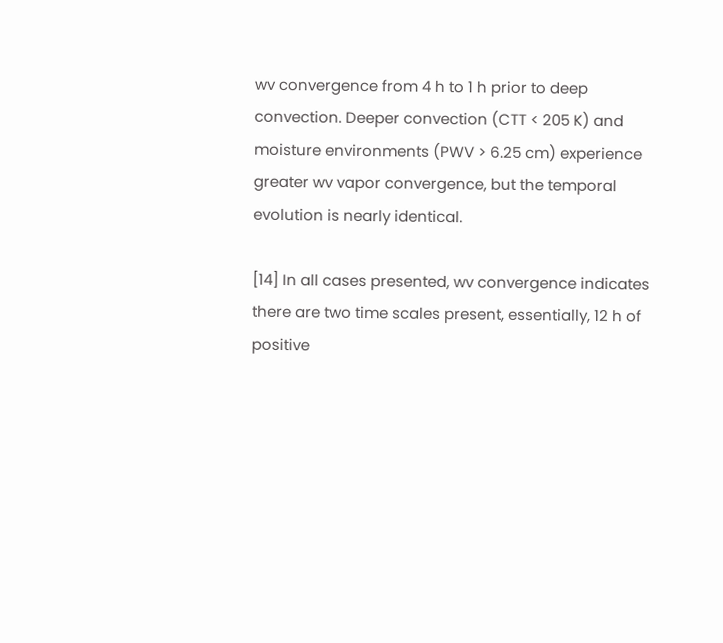wv convergence from 4 h to 1 h prior to deep convection. Deeper convection (CTT < 205 K) and moisture environments (PWV > 6.25 cm) experience greater wv vapor convergence, but the temporal evolution is nearly identical.

[14] In all cases presented, wv convergence indicates there are two time scales present, essentially, 12 h of positive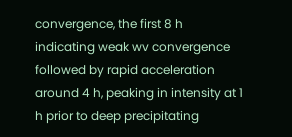convergence, the first 8 h indicating weak wv convergence followed by rapid acceleration around 4 h, peaking in intensity at 1 h prior to deep precipitating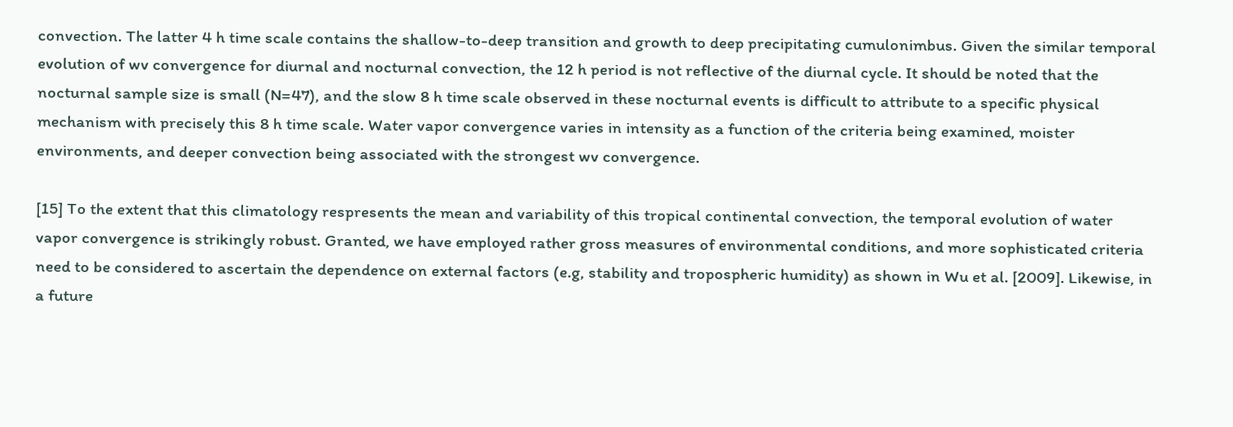convection. The latter 4 h time scale contains the shallow-to-deep transition and growth to deep precipitating cumulonimbus. Given the similar temporal evolution of wv convergence for diurnal and nocturnal convection, the 12 h period is not reflective of the diurnal cycle. It should be noted that the nocturnal sample size is small (N=47), and the slow 8 h time scale observed in these nocturnal events is difficult to attribute to a specific physical mechanism with precisely this 8 h time scale. Water vapor convergence varies in intensity as a function of the criteria being examined, moister environments, and deeper convection being associated with the strongest wv convergence.

[15] To the extent that this climatology respresents the mean and variability of this tropical continental convection, the temporal evolution of water vapor convergence is strikingly robust. Granted, we have employed rather gross measures of environmental conditions, and more sophisticated criteria need to be considered to ascertain the dependence on external factors (e.g, stability and tropospheric humidity) as shown in Wu et al. [2009]. Likewise, in a future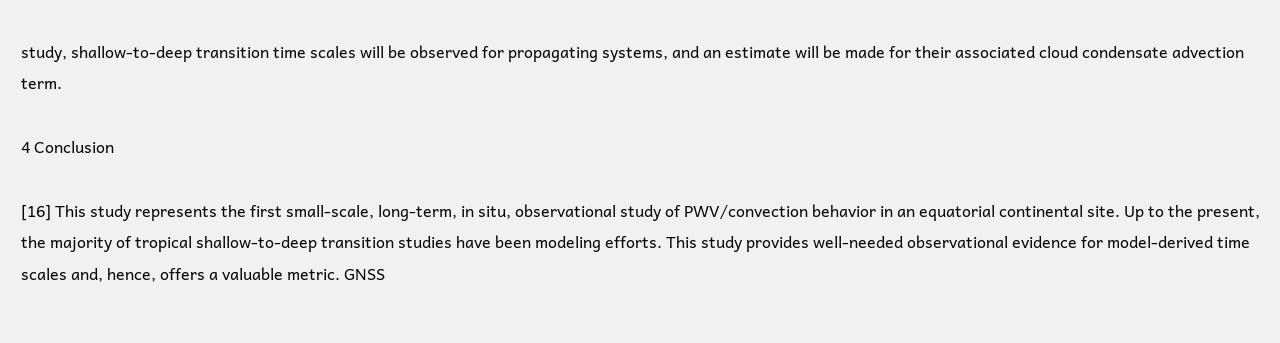study, shallow-to-deep transition time scales will be observed for propagating systems, and an estimate will be made for their associated cloud condensate advection term.

4 Conclusion

[16] This study represents the first small-scale, long-term, in situ, observational study of PWV/convection behavior in an equatorial continental site. Up to the present, the majority of tropical shallow-to-deep transition studies have been modeling efforts. This study provides well-needed observational evidence for model-derived time scales and, hence, offers a valuable metric. GNSS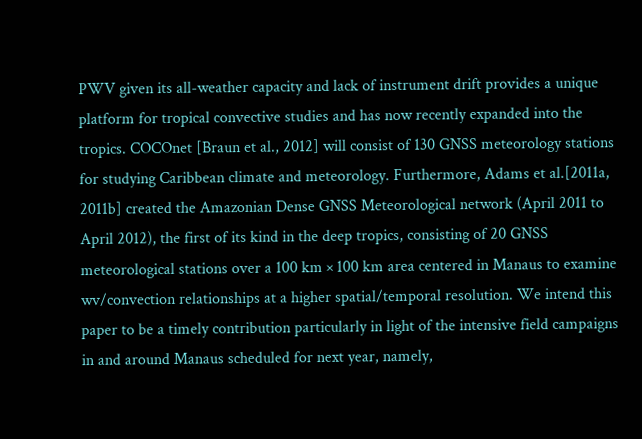PWV given its all-weather capacity and lack of instrument drift provides a unique platform for tropical convective studies and has now recently expanded into the tropics. COCOnet [Braun et al., 2012] will consist of 130 GNSS meteorology stations for studying Caribbean climate and meteorology. Furthermore, Adams et al.[2011a, 2011b] created the Amazonian Dense GNSS Meteorological network (April 2011 to April 2012), the first of its kind in the deep tropics, consisting of 20 GNSS meteorological stations over a 100 km × 100 km area centered in Manaus to examine wv/convection relationships at a higher spatial/temporal resolution. We intend this paper to be a timely contribution particularly in light of the intensive field campaigns in and around Manaus scheduled for next year, namely,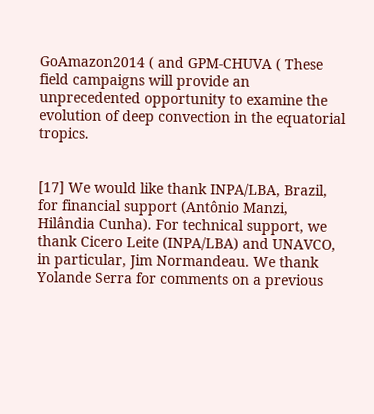GoAmazon2014 ( and GPM-CHUVA ( These field campaigns will provide an unprecedented opportunity to examine the evolution of deep convection in the equatorial tropics.


[17] We would like thank INPA/LBA, Brazil, for financial support (Antônio Manzi, Hilândia Cunha). For technical support, we thank Cicero Leite (INPA/LBA) and UNAVCO, in particular, Jim Normandeau. We thank Yolande Serra for comments on a previous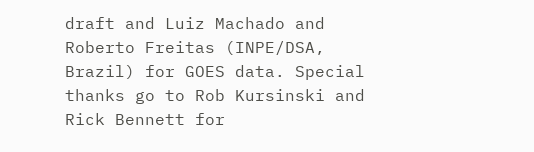draft and Luiz Machado and Roberto Freitas (INPE/DSA, Brazil) for GOES data. Special thanks go to Rob Kursinski and Rick Bennett for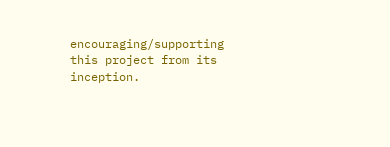encouraging/supporting this project from its inception.